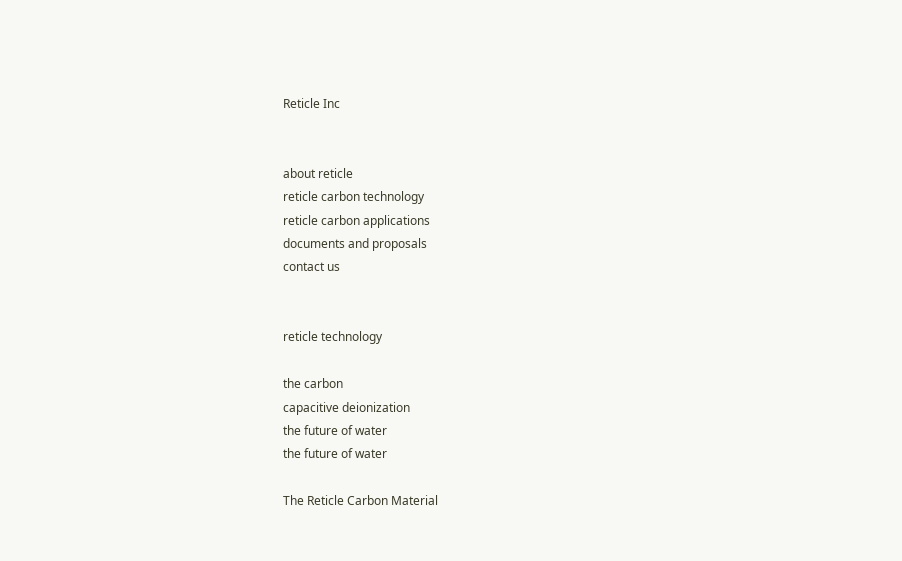Reticle Inc


about reticle
reticle carbon technology
reticle carbon applications
documents and proposals
contact us


reticle technology

the carbon
capacitive deionization
the future of water
the future of water

The Reticle Carbon Material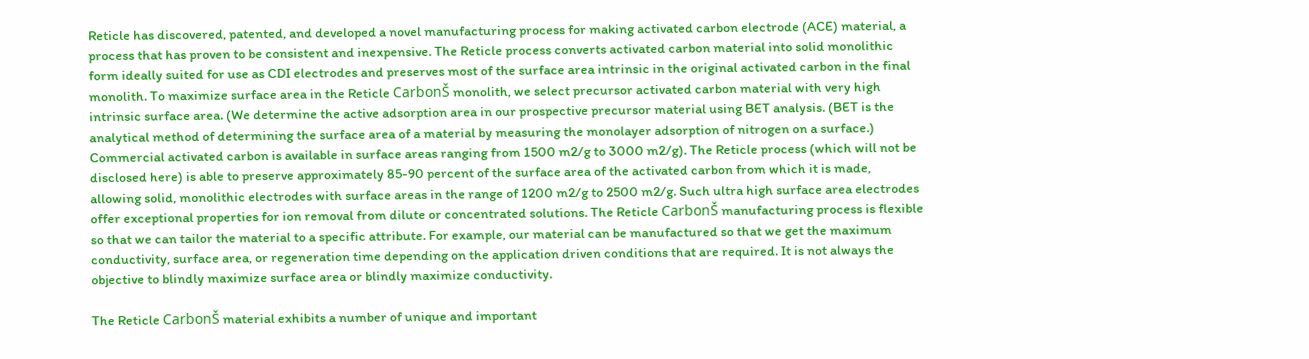Reticle has discovered, patented, and developed a novel manufacturing process for making activated carbon electrode (ACE) material, a process that has proven to be consistent and inexpensive. The Reticle process converts activated carbon material into solid monolithic form ideally suited for use as CDI electrodes and preserves most of the surface area intrinsic in the original activated carbon in the final monolith. To maximize surface area in the Reticle CarbonŠ monolith, we select precursor activated carbon material with very high intrinsic surface area. (We determine the active adsorption area in our prospective precursor material using BET analysis. (BET is the analytical method of determining the surface area of a material by measuring the monolayer adsorption of nitrogen on a surface.) Commercial activated carbon is available in surface areas ranging from 1500 m2/g to 3000 m2/g). The Reticle process (which will not be disclosed here) is able to preserve approximately 85-90 percent of the surface area of the activated carbon from which it is made, allowing solid, monolithic electrodes with surface areas in the range of 1200 m2/g to 2500 m2/g. Such ultra high surface area electrodes offer exceptional properties for ion removal from dilute or concentrated solutions. The Reticle CarbonŠ manufacturing process is flexible so that we can tailor the material to a specific attribute. For example, our material can be manufactured so that we get the maximum conductivity, surface area, or regeneration time depending on the application driven conditions that are required. It is not always the objective to blindly maximize surface area or blindly maximize conductivity.

The Reticle CarbonŠ material exhibits a number of unique and important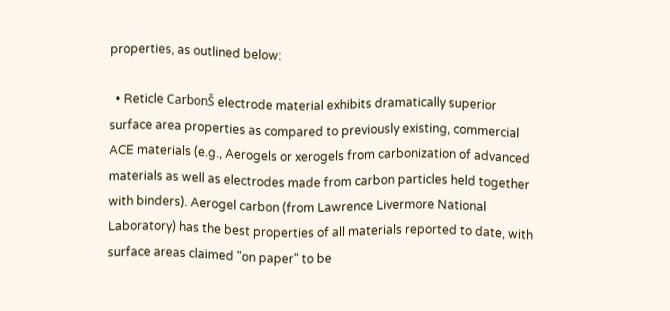properties, as outlined below:

  • Reticle CarbonŠ electrode material exhibits dramatically superior surface area properties as compared to previously existing, commercial ACE materials (e.g., Aerogels or xerogels from carbonization of advanced materials as well as electrodes made from carbon particles held together with binders). Aerogel carbon (from Lawrence Livermore National Laboratory) has the best properties of all materials reported to date, with surface areas claimed "on paper" to be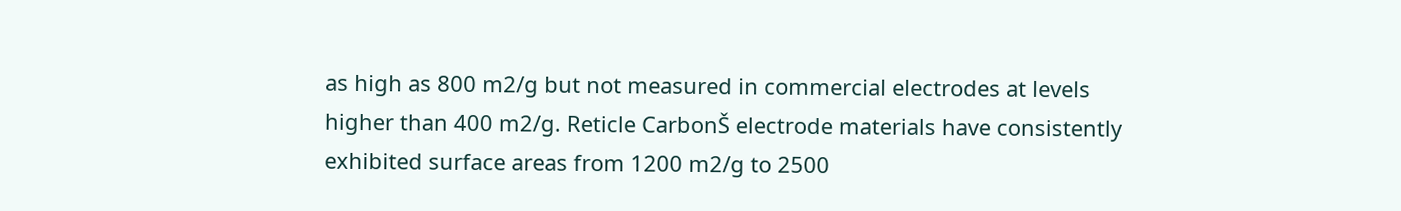as high as 800 m2/g but not measured in commercial electrodes at levels higher than 400 m2/g. Reticle CarbonŠ electrode materials have consistently exhibited surface areas from 1200 m2/g to 2500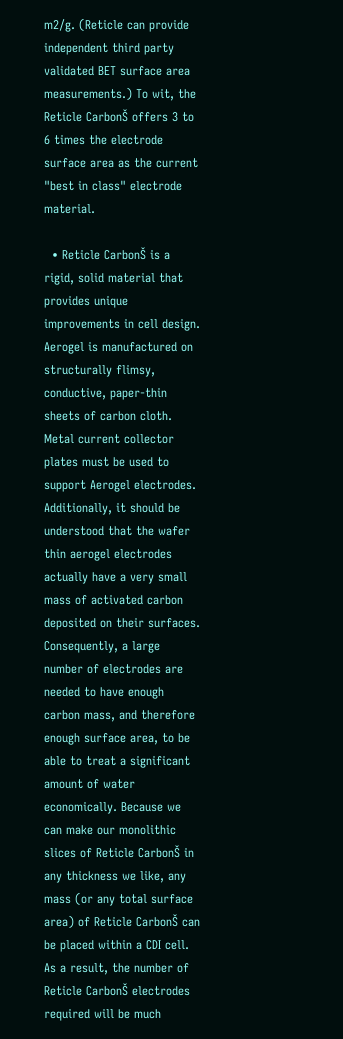m2/g. (Reticle can provide independent third party validated BET surface area measurements.) To wit, the Reticle CarbonŠ offers 3 to 6 times the electrode surface area as the current "best in class" electrode material.

  • Reticle CarbonŠ is a rigid, solid material that provides unique improvements in cell design. Aerogel is manufactured on structurally flimsy, conductive, paper-thin sheets of carbon cloth. Metal current collector plates must be used to support Aerogel electrodes. Additionally, it should be understood that the wafer thin aerogel electrodes actually have a very small mass of activated carbon deposited on their surfaces. Consequently, a large number of electrodes are needed to have enough carbon mass, and therefore enough surface area, to be able to treat a significant amount of water economically. Because we can make our monolithic slices of Reticle CarbonŠ in any thickness we like, any mass (or any total surface area) of Reticle CarbonŠ can be placed within a CDI cell. As a result, the number of Reticle CarbonŠ electrodes required will be much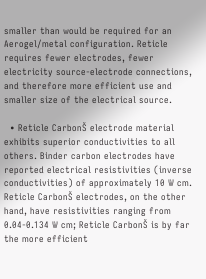smaller than would be required for an Aerogel/metal configuration. Reticle requires fewer electrodes, fewer electricity source-electrode connections, and therefore more efficient use and smaller size of the electrical source.

  • Reticle CarbonŠ electrode material exhibits superior conductivities to all others. Binder carbon electrodes have reported electrical resistivities (inverse conductivities) of approximately 10 W cm. Reticle CarbonŠ electrodes, on the other hand, have resistivities ranging from 0.04-0.134 W cm; Reticle CarbonŠ is by far the more efficient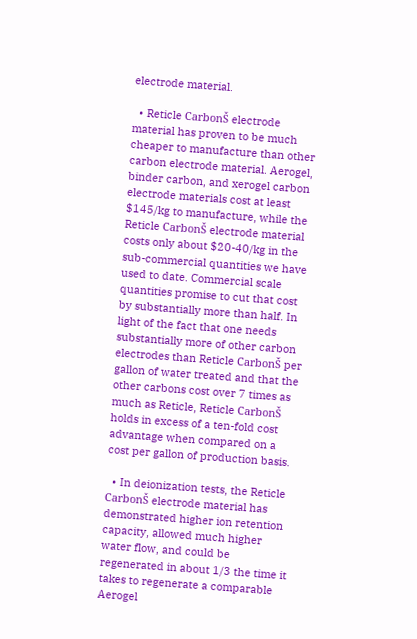electrode material.

  • Reticle CarbonŠ electrode material has proven to be much cheaper to manufacture than other carbon electrode material. Aerogel, binder carbon, and xerogel carbon electrode materials cost at least $145/kg to manufacture, while the Reticle CarbonŠ electrode material costs only about $20-40/kg in the sub-commercial quantities we have used to date. Commercial scale quantities promise to cut that cost by substantially more than half. In light of the fact that one needs substantially more of other carbon electrodes than Reticle CarbonŠ per gallon of water treated and that the other carbons cost over 7 times as much as Reticle, Reticle CarbonŠ holds in excess of a ten-fold cost advantage when compared on a cost per gallon of production basis.

  • In deionization tests, the Reticle CarbonŠ electrode material has demonstrated higher ion retention capacity, allowed much higher water flow, and could be regenerated in about 1/3 the time it takes to regenerate a comparable Aerogel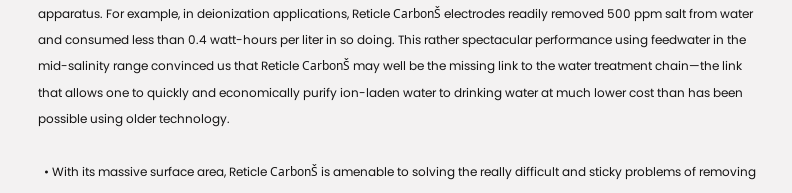apparatus. For example, in deionization applications, Reticle CarbonŠ electrodes readily removed 500 ppm salt from water and consumed less than 0.4 watt-hours per liter in so doing. This rather spectacular performance using feedwater in the mid-salinity range convinced us that Reticle CarbonŠ may well be the missing link to the water treatment chain—the link that allows one to quickly and economically purify ion-laden water to drinking water at much lower cost than has been possible using older technology.

  • With its massive surface area, Reticle CarbonŠ is amenable to solving the really difficult and sticky problems of removing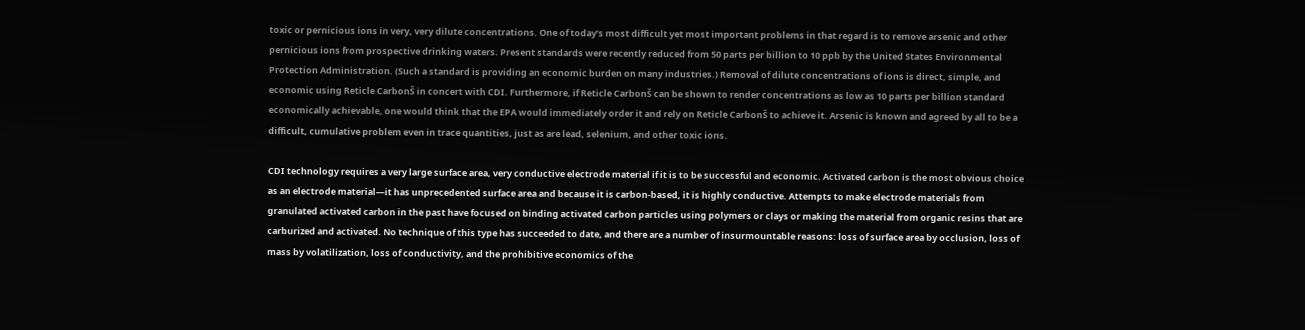toxic or pernicious ions in very, very dilute concentrations. One of today’s most difficult yet most important problems in that regard is to remove arsenic and other pernicious ions from prospective drinking waters. Present standards were recently reduced from 50 parts per billion to 10 ppb by the United States Environmental Protection Administration. (Such a standard is providing an economic burden on many industries.) Removal of dilute concentrations of ions is direct, simple, and economic using Reticle CarbonŠ in concert with CDI. Furthermore, if Reticle CarbonŠ can be shown to render concentrations as low as 10 parts per billion standard economically achievable, one would think that the EPA would immediately order it and rely on Reticle CarbonŠ to achieve it. Arsenic is known and agreed by all to be a difficult, cumulative problem even in trace quantities, just as are lead, selenium, and other toxic ions.

CDI technology requires a very large surface area, very conductive electrode material if it is to be successful and economic. Activated carbon is the most obvious choice as an electrode material—it has unprecedented surface area and because it is carbon-based, it is highly conductive. Attempts to make electrode materials from granulated activated carbon in the past have focused on binding activated carbon particles using polymers or clays or making the material from organic resins that are carburized and activated. No technique of this type has succeeded to date, and there are a number of insurmountable reasons: loss of surface area by occlusion, loss of mass by volatilization, loss of conductivity, and the prohibitive economics of the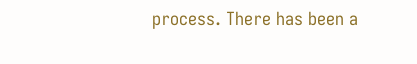process. There has been a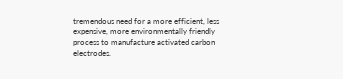tremendous need for a more efficient, less expensive, more environmentally friendly process to manufacture activated carbon electrodes.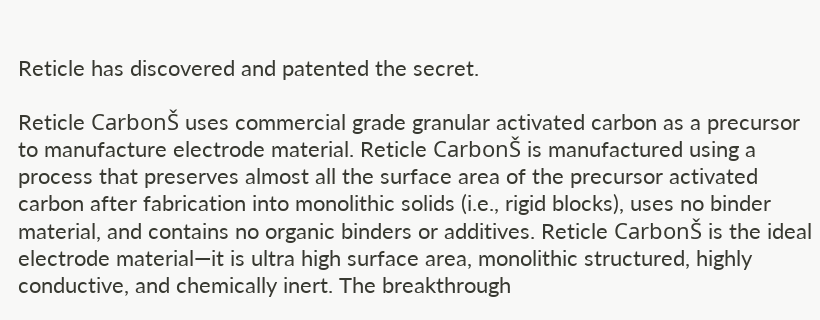Reticle has discovered and patented the secret.

Reticle CarbonŠ uses commercial grade granular activated carbon as a precursor to manufacture electrode material. Reticle CarbonŠ is manufactured using a process that preserves almost all the surface area of the precursor activated carbon after fabrication into monolithic solids (i.e., rigid blocks), uses no binder material, and contains no organic binders or additives. Reticle CarbonŠ is the ideal electrode material—it is ultra high surface area, monolithic structured, highly conductive, and chemically inert. The breakthrough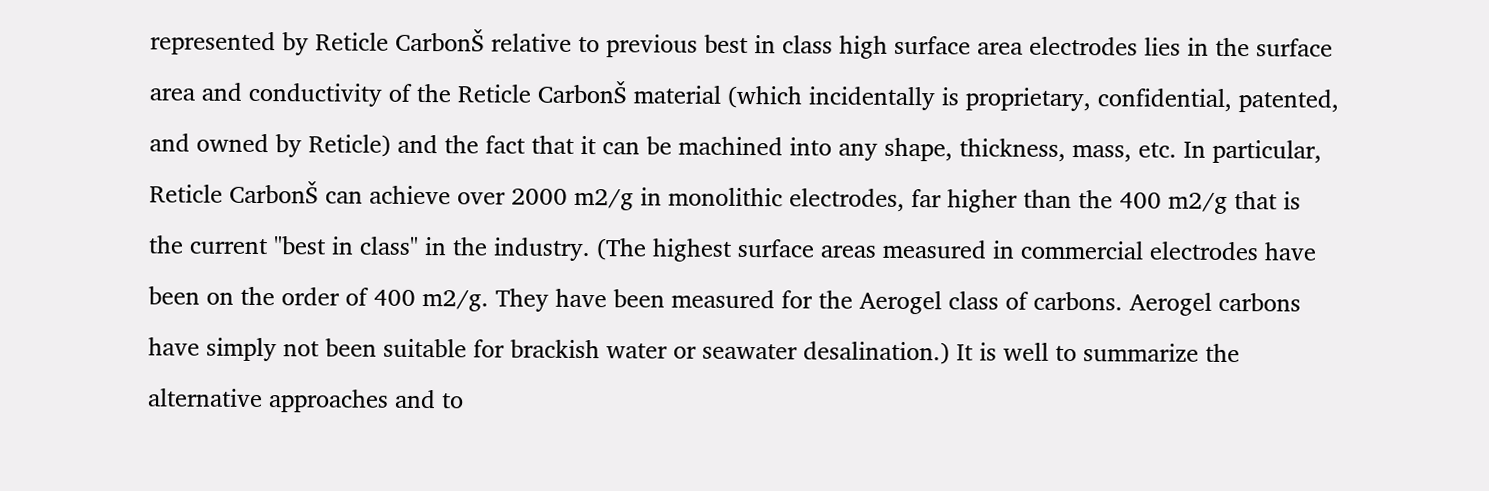represented by Reticle CarbonŠ relative to previous best in class high surface area electrodes lies in the surface area and conductivity of the Reticle CarbonŠ material (which incidentally is proprietary, confidential, patented, and owned by Reticle) and the fact that it can be machined into any shape, thickness, mass, etc. In particular, Reticle CarbonŠ can achieve over 2000 m2/g in monolithic electrodes, far higher than the 400 m2/g that is the current "best in class" in the industry. (The highest surface areas measured in commercial electrodes have been on the order of 400 m2/g. They have been measured for the Aerogel class of carbons. Aerogel carbons have simply not been suitable for brackish water or seawater desalination.) It is well to summarize the alternative approaches and to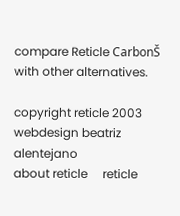compare Reticle CarbonŠ with other alternatives.

copyright reticle 2003
webdesign beatriz alentejano
about reticle     reticle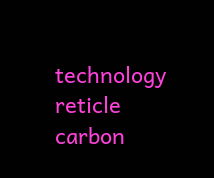technology     reticle carbon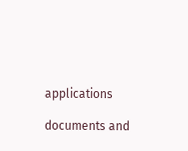applications

documents and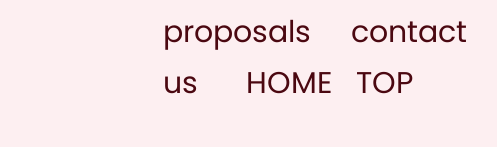proposals     contact us      HOME   TOP